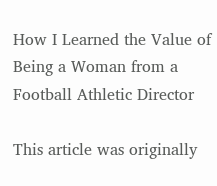How I Learned the Value of Being a Woman from a Football Athletic Director

This article was originally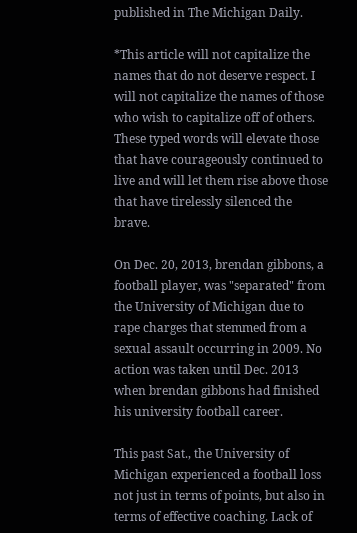published in The Michigan Daily.

*This article will not capitalize the names that do not deserve respect. I will not capitalize the names of those who wish to capitalize off of others. These typed words will elevate those that have courageously continued to live and will let them rise above those that have tirelessly silenced the brave.

On Dec. 20, 2013, brendan gibbons, a football player, was "separated" from the University of Michigan due to rape charges that stemmed from a sexual assault occurring in 2009. No action was taken until Dec. 2013 when brendan gibbons had finished his university football career.

This past Sat., the University of Michigan experienced a football loss not just in terms of points, but also in terms of effective coaching. Lack of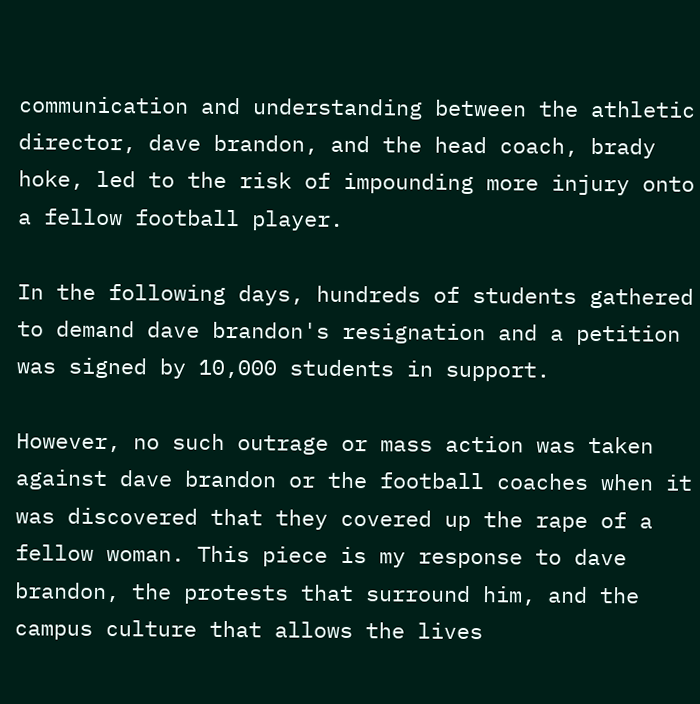communication and understanding between the athletic director, dave brandon, and the head coach, brady hoke, led to the risk of impounding more injury onto a fellow football player.

In the following days, hundreds of students gathered to demand dave brandon's resignation and a petition was signed by 10,000 students in support.

However, no such outrage or mass action was taken against dave brandon or the football coaches when it was discovered that they covered up the rape of a fellow woman. This piece is my response to dave brandon, the protests that surround him, and the campus culture that allows the lives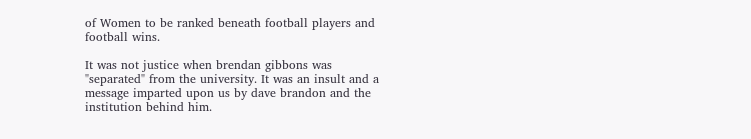of Women to be ranked beneath football players and football wins.

It was not justice when brendan gibbons was "separated" from the university. It was an insult and a message imparted upon us by dave brandon and the institution behind him.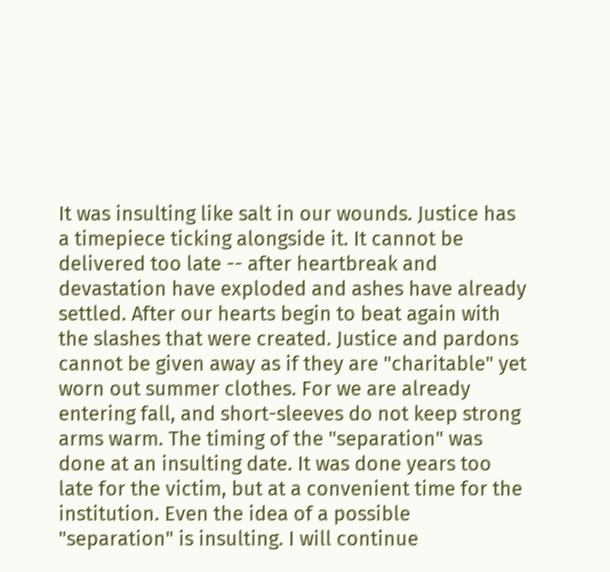It was insulting like salt in our wounds. Justice has a timepiece ticking alongside it. It cannot be delivered too late -- after heartbreak and devastation have exploded and ashes have already settled. After our hearts begin to beat again with the slashes that were created. Justice and pardons cannot be given away as if they are "charitable" yet worn out summer clothes. For we are already entering fall, and short-sleeves do not keep strong arms warm. The timing of the "separation" was done at an insulting date. It was done years too late for the victim, but at a convenient time for the institution. Even the idea of a possible "separation" is insulting. I will continue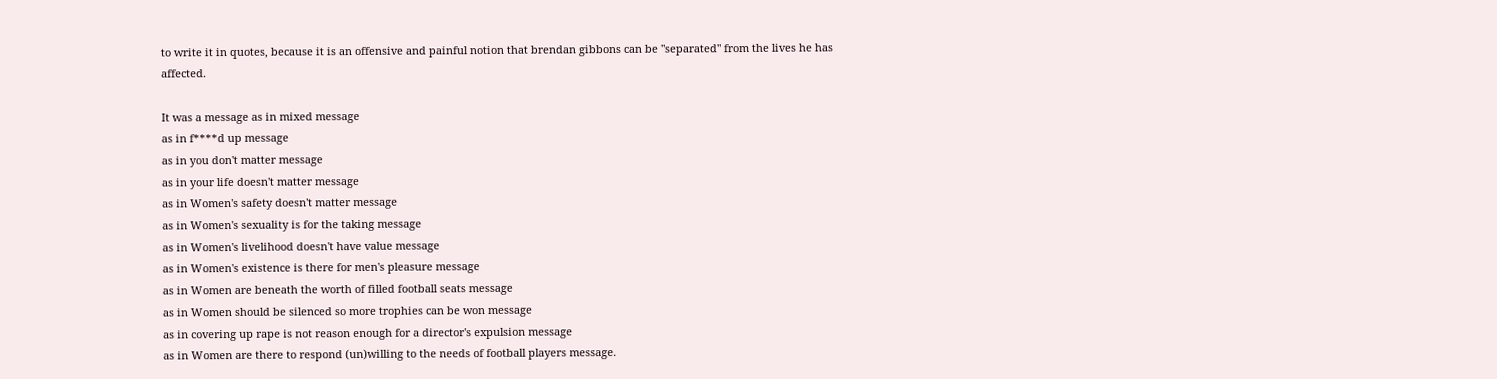to write it in quotes, because it is an offensive and painful notion that brendan gibbons can be "separated" from the lives he has affected.

It was a message as in mixed message
as in f****d up message
as in you don't matter message
as in your life doesn't matter message
as in Women's safety doesn't matter message
as in Women's sexuality is for the taking message
as in Women's livelihood doesn't have value message
as in Women's existence is there for men's pleasure message
as in Women are beneath the worth of filled football seats message
as in Women should be silenced so more trophies can be won message
as in covering up rape is not reason enough for a director's expulsion message
as in Women are there to respond (un)willing to the needs of football players message.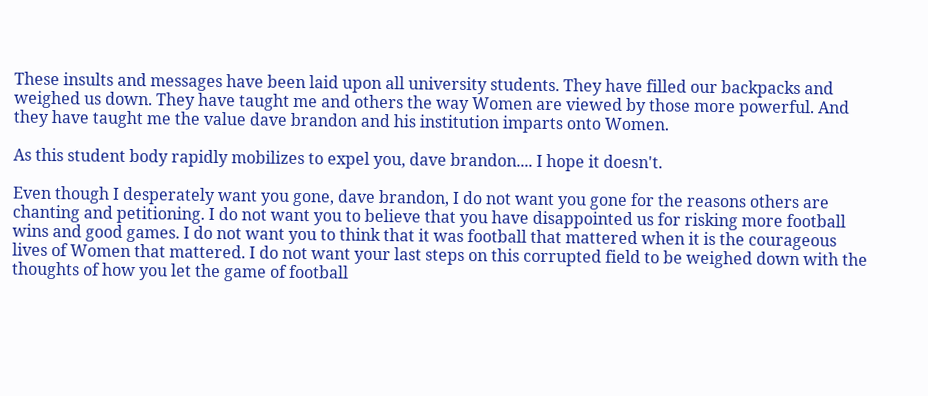These insults and messages have been laid upon all university students. They have filled our backpacks and weighed us down. They have taught me and others the way Women are viewed by those more powerful. And they have taught me the value dave brandon and his institution imparts onto Women.

As this student body rapidly mobilizes to expel you, dave brandon.... I hope it doesn't.

Even though I desperately want you gone, dave brandon, I do not want you gone for the reasons others are chanting and petitioning. I do not want you to believe that you have disappointed us for risking more football wins and good games. I do not want you to think that it was football that mattered when it is the courageous lives of Women that mattered. I do not want your last steps on this corrupted field to be weighed down with the thoughts of how you let the game of football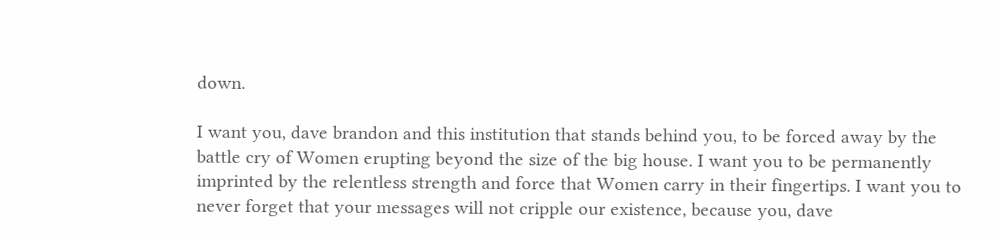down.

I want you, dave brandon and this institution that stands behind you, to be forced away by the battle cry of Women erupting beyond the size of the big house. I want you to be permanently imprinted by the relentless strength and force that Women carry in their fingertips. I want you to never forget that your messages will not cripple our existence, because you, dave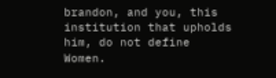brandon, and you, this institution that upholds him, do not define Women.